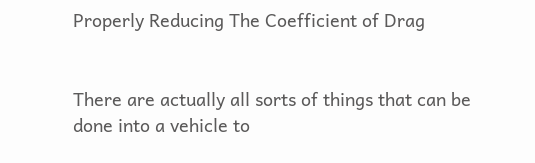Properly Reducing The Coefficient of Drag


There are actually all sorts of things that can be done into a vehicle to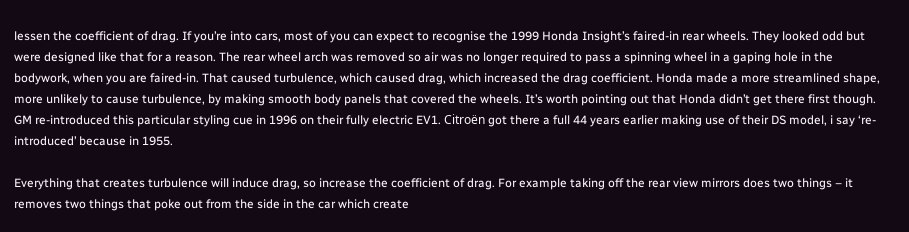lessen the coefficient of drag. If you’re into cars, most of you can expect to recognise the 1999 Honda Insight’s faired-in rear wheels. They looked odd but were designed like that for a reason. The rear wheel arch was removed so air was no longer required to pass a spinning wheel in a gaping hole in the bodywork, when you are faired-in. That caused turbulence, which caused drag, which increased the drag coefficient. Honda made a more streamlined shape, more unlikely to cause turbulence, by making smooth body panels that covered the wheels. It’s worth pointing out that Honda didn’t get there first though. GM re-introduced this particular styling cue in 1996 on their fully electric EV1. Citroën got there a full 44 years earlier making use of their DS model, i say ‘re-introduced’ because in 1955.

Everything that creates turbulence will induce drag, so increase the coefficient of drag. For example taking off the rear view mirrors does two things – it removes two things that poke out from the side in the car which create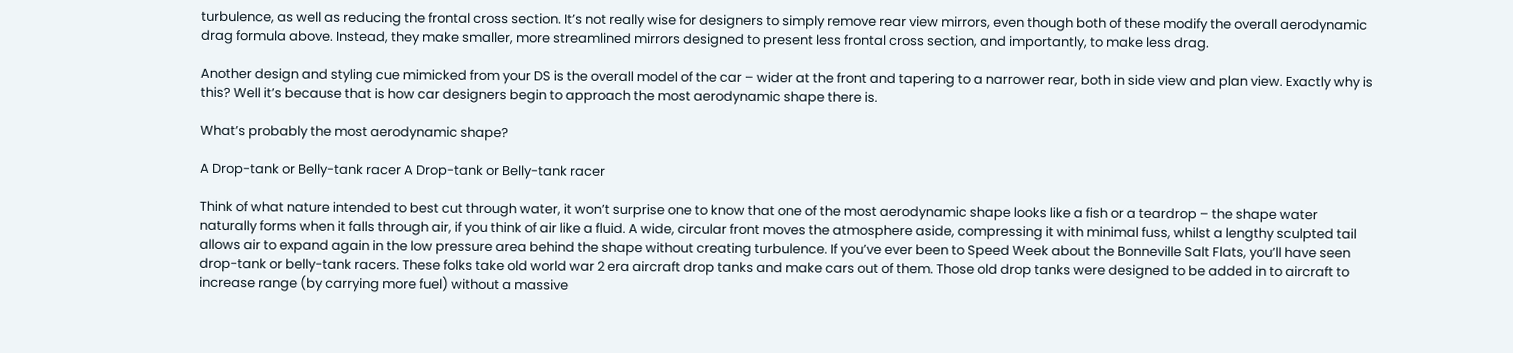turbulence, as well as reducing the frontal cross section. It’s not really wise for designers to simply remove rear view mirrors, even though both of these modify the overall aerodynamic drag formula above. Instead, they make smaller, more streamlined mirrors designed to present less frontal cross section, and importantly, to make less drag.

Another design and styling cue mimicked from your DS is the overall model of the car – wider at the front and tapering to a narrower rear, both in side view and plan view. Exactly why is this? Well it’s because that is how car designers begin to approach the most aerodynamic shape there is.

What’s probably the most aerodynamic shape?

A Drop-tank or Belly-tank racer A Drop-tank or Belly-tank racer

Think of what nature intended to best cut through water, it won’t surprise one to know that one of the most aerodynamic shape looks like a fish or a teardrop – the shape water naturally forms when it falls through air, if you think of air like a fluid. A wide, circular front moves the atmosphere aside, compressing it with minimal fuss, whilst a lengthy sculpted tail allows air to expand again in the low pressure area behind the shape without creating turbulence. If you’ve ever been to Speed Week about the Bonneville Salt Flats, you’ll have seen drop-tank or belly-tank racers. These folks take old world war 2 era aircraft drop tanks and make cars out of them. Those old drop tanks were designed to be added in to aircraft to increase range (by carrying more fuel) without a massive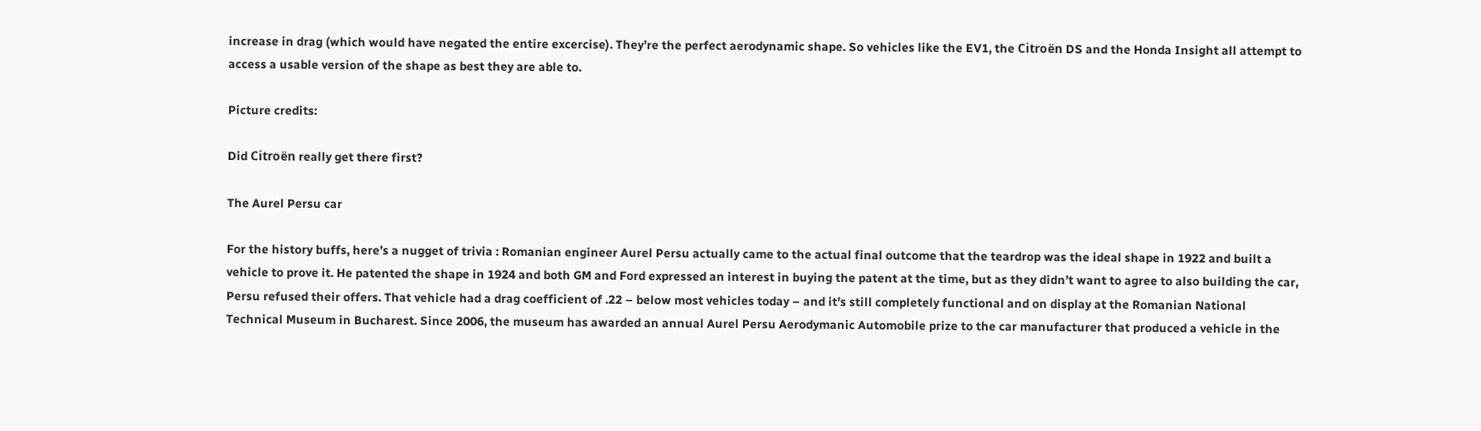increase in drag (which would have negated the entire excercise). They’re the perfect aerodynamic shape. So vehicles like the EV1, the Citroën DS and the Honda Insight all attempt to access a usable version of the shape as best they are able to.

Picture credits:

Did Citroën really get there first?

The Aurel Persu car

For the history buffs, here’s a nugget of trivia : Romanian engineer Aurel Persu actually came to the actual final outcome that the teardrop was the ideal shape in 1922 and built a vehicle to prove it. He patented the shape in 1924 and both GM and Ford expressed an interest in buying the patent at the time, but as they didn’t want to agree to also building the car, Persu refused their offers. That vehicle had a drag coefficient of .22 – below most vehicles today – and it’s still completely functional and on display at the Romanian National Technical Museum in Bucharest. Since 2006, the museum has awarded an annual Aurel Persu Aerodymanic Automobile prize to the car manufacturer that produced a vehicle in the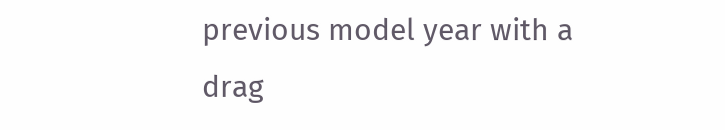previous model year with a drag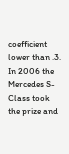coefficient lower than .3. In 2006 the Mercedes S-Class took the prize and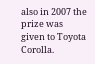also in 2007 the prize was given to Toyota Corolla.